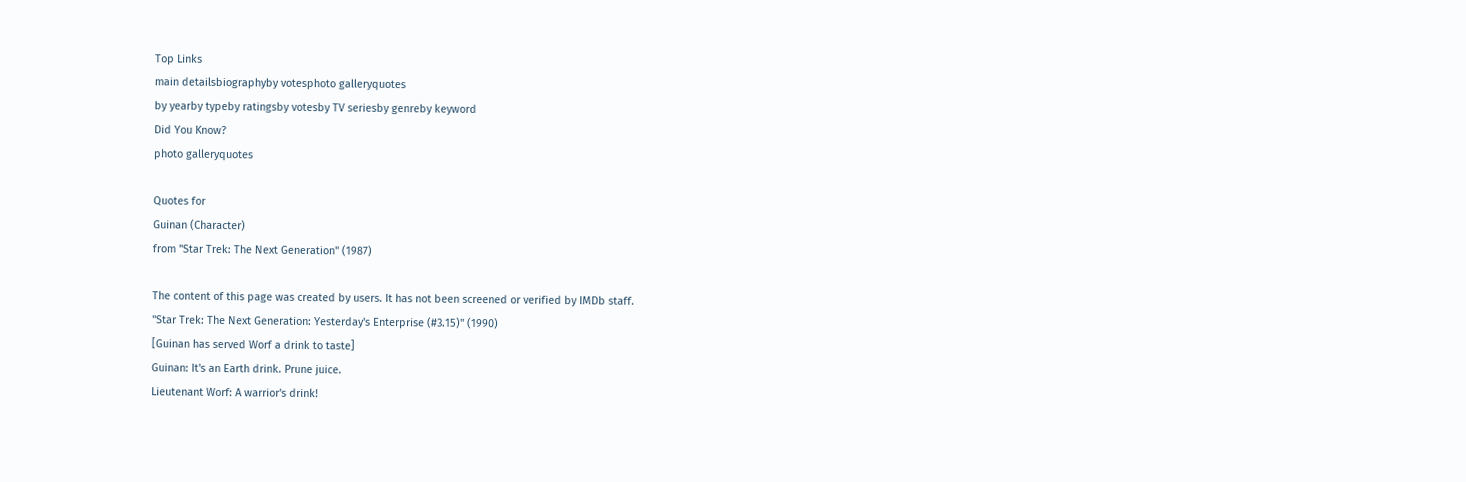Top Links
main detailsbiographyby votesphoto galleryquotes
by yearby typeby ratingsby votesby TV seriesby genreby keyword
Did You Know?
photo galleryquotes

Quotes for
Guinan (Character)
from "Star Trek: The Next Generation" (1987)

The content of this page was created by users. It has not been screened or verified by IMDb staff.
"Star Trek: The Next Generation: Yesterday's Enterprise (#3.15)" (1990)
[Guinan has served Worf a drink to taste]
Guinan: It's an Earth drink. Prune juice.
Lieutenant Worf: A warrior's drink!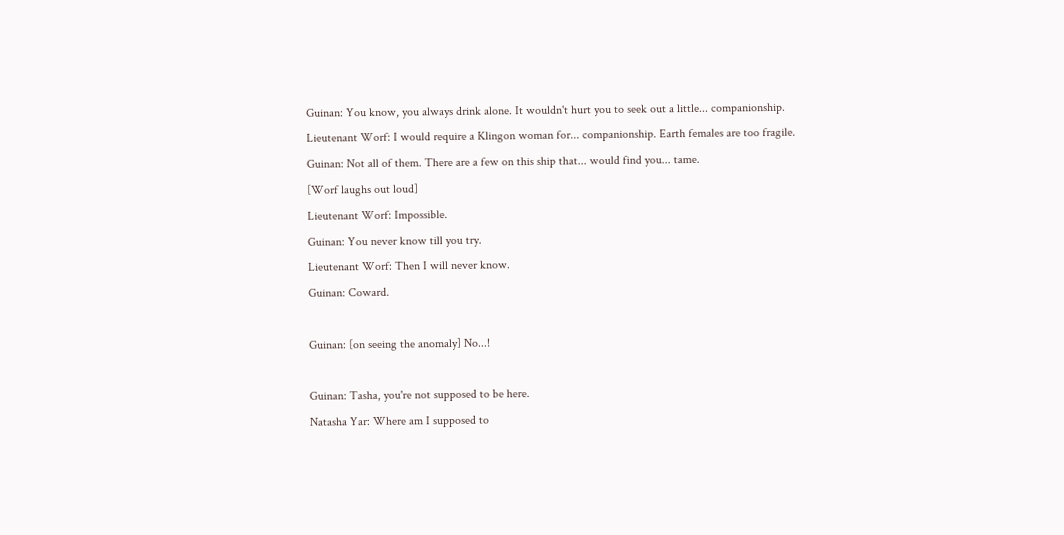Guinan: You know, you always drink alone. It wouldn't hurt you to seek out a little... companionship.
Lieutenant Worf: I would require a Klingon woman for... companionship. Earth females are too fragile.
Guinan: Not all of them. There are a few on this ship that... would find you... tame.
[Worf laughs out loud]
Lieutenant Worf: Impossible.
Guinan: You never know till you try.
Lieutenant Worf: Then I will never know.
Guinan: Coward.

Guinan: [on seeing the anomaly] No...!

Guinan: Tasha, you're not supposed to be here.
Natasha Yar: Where am I supposed to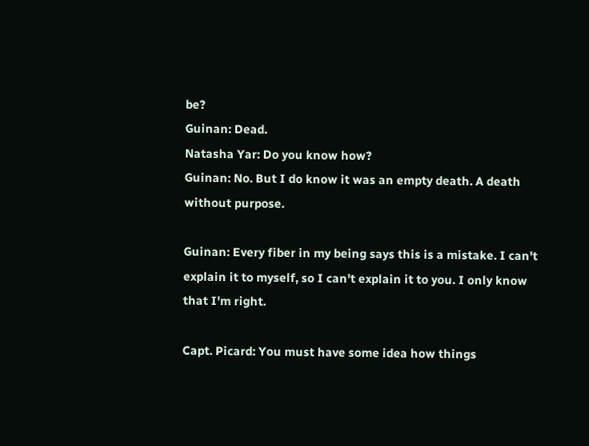be?
Guinan: Dead.
Natasha Yar: Do you know how?
Guinan: No. But I do know it was an empty death. A death without purpose.

Guinan: Every fiber in my being says this is a mistake. I can't explain it to myself, so I can't explain it to you. I only know that I'm right.

Capt. Picard: You must have some idea how things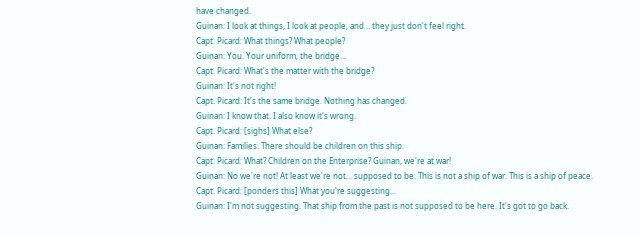have changed.
Guinan: I look at things, I look at people, and... they just don't feel right.
Capt. Picard: What things? What people?
Guinan: You. Your uniform, the bridge...
Capt. Picard: What's the matter with the bridge?
Guinan: It's not right!
Capt. Picard: It's the same bridge. Nothing has changed.
Guinan: I know that. I also know it's wrong.
Capt. Picard: [sighs] What else?
Guinan: Families. There should be children on this ship.
Capt. Picard: What? Children on the Enterprise? Guinan, we're at war!
Guinan: No we're not! At least we're not... supposed to be. This is not a ship of war. This is a ship of peace.
Capt. Picard: [ponders this] What you're suggesting...
Guinan: I'm not suggesting. That ship from the past is not supposed to be here. It's got to go back.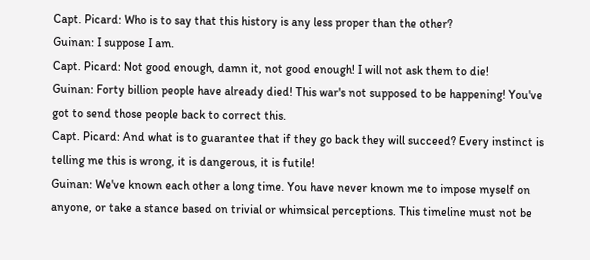Capt. Picard: Who is to say that this history is any less proper than the other?
Guinan: I suppose I am.
Capt. Picard: Not good enough, damn it, not good enough! I will not ask them to die!
Guinan: Forty billion people have already died! This war's not supposed to be happening! You've got to send those people back to correct this.
Capt. Picard: And what is to guarantee that if they go back they will succeed? Every instinct is telling me this is wrong, it is dangerous, it is futile!
Guinan: We've known each other a long time. You have never known me to impose myself on anyone, or take a stance based on trivial or whimsical perceptions. This timeline must not be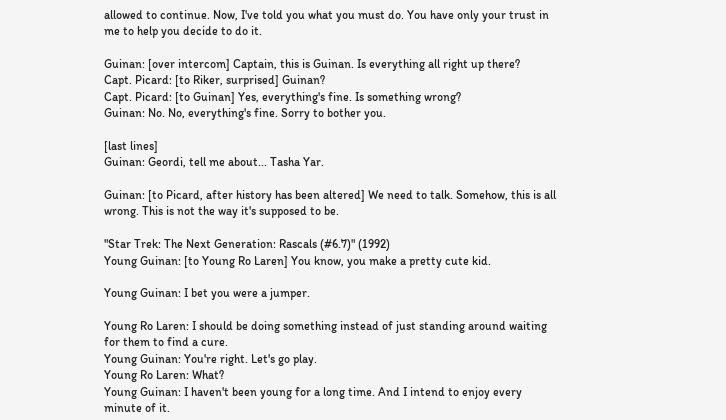allowed to continue. Now, I've told you what you must do. You have only your trust in me to help you decide to do it.

Guinan: [over intercom] Captain, this is Guinan. Is everything all right up there?
Capt. Picard: [to Riker, surprised] Guinan?
Capt. Picard: [to Guinan] Yes, everything's fine. Is something wrong?
Guinan: No. No, everything's fine. Sorry to bother you.

[last lines]
Guinan: Geordi, tell me about... Tasha Yar.

Guinan: [to Picard, after history has been altered] We need to talk. Somehow, this is all wrong. This is not the way it's supposed to be.

"Star Trek: The Next Generation: Rascals (#6.7)" (1992)
Young Guinan: [to Young Ro Laren] You know, you make a pretty cute kid.

Young Guinan: I bet you were a jumper.

Young Ro Laren: I should be doing something instead of just standing around waiting for them to find a cure.
Young Guinan: You're right. Let's go play.
Young Ro Laren: What?
Young Guinan: I haven't been young for a long time. And I intend to enjoy every minute of it.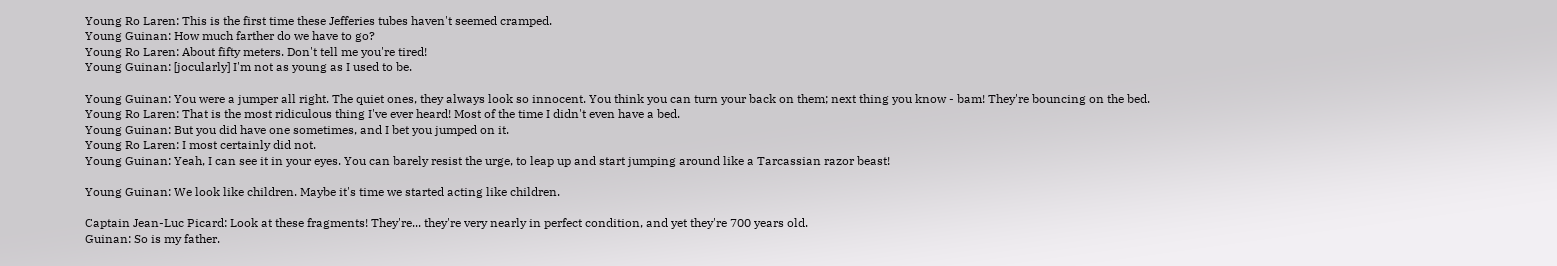Young Ro Laren: This is the first time these Jefferies tubes haven't seemed cramped.
Young Guinan: How much farther do we have to go?
Young Ro Laren: About fifty meters. Don't tell me you're tired!
Young Guinan: [jocularly] I'm not as young as I used to be.

Young Guinan: You were a jumper all right. The quiet ones, they always look so innocent. You think you can turn your back on them; next thing you know - bam! They're bouncing on the bed.
Young Ro Laren: That is the most ridiculous thing I've ever heard! Most of the time I didn't even have a bed.
Young Guinan: But you did have one sometimes, and I bet you jumped on it.
Young Ro Laren: I most certainly did not.
Young Guinan: Yeah, I can see it in your eyes. You can barely resist the urge, to leap up and start jumping around like a Tarcassian razor beast!

Young Guinan: We look like children. Maybe it's time we started acting like children.

Captain Jean-Luc Picard: Look at these fragments! They're... they're very nearly in perfect condition, and yet they're 700 years old.
Guinan: So is my father.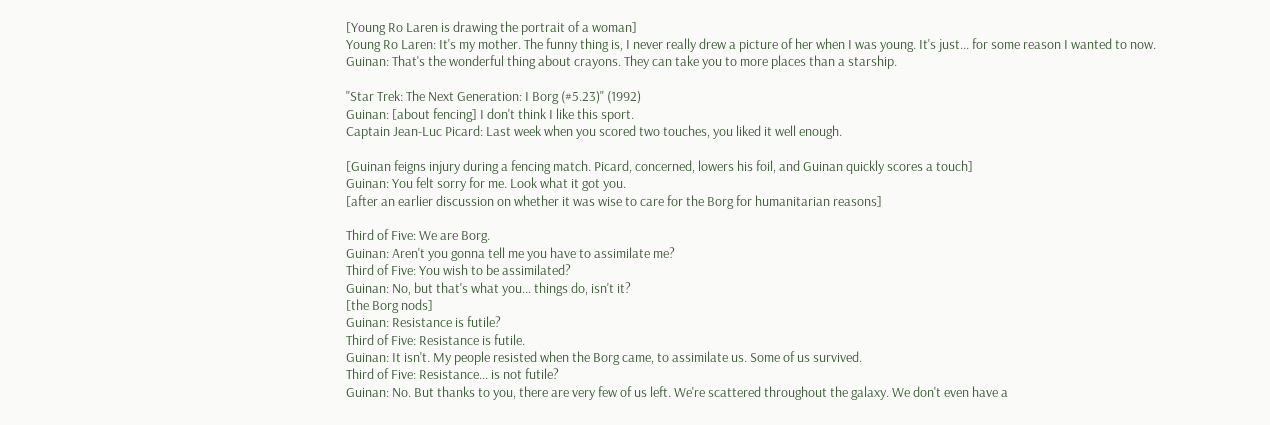[Young Ro Laren is drawing the portrait of a woman]
Young Ro Laren: It's my mother. The funny thing is, I never really drew a picture of her when I was young. It's just... for some reason I wanted to now.
Guinan: That's the wonderful thing about crayons. They can take you to more places than a starship.

"Star Trek: The Next Generation: I Borg (#5.23)" (1992)
Guinan: [about fencing] I don't think I like this sport.
Captain Jean-Luc Picard: Last week when you scored two touches, you liked it well enough.

[Guinan feigns injury during a fencing match. Picard, concerned, lowers his foil, and Guinan quickly scores a touch]
Guinan: You felt sorry for me. Look what it got you.
[after an earlier discussion on whether it was wise to care for the Borg for humanitarian reasons]

Third of Five: We are Borg.
Guinan: Aren't you gonna tell me you have to assimilate me?
Third of Five: You wish to be assimilated?
Guinan: No, but that's what you... things do, isn't it?
[the Borg nods]
Guinan: Resistance is futile?
Third of Five: Resistance is futile.
Guinan: It isn't. My people resisted when the Borg came, to assimilate us. Some of us survived.
Third of Five: Resistance... is not futile?
Guinan: No. But thanks to you, there are very few of us left. We're scattered throughout the galaxy. We don't even have a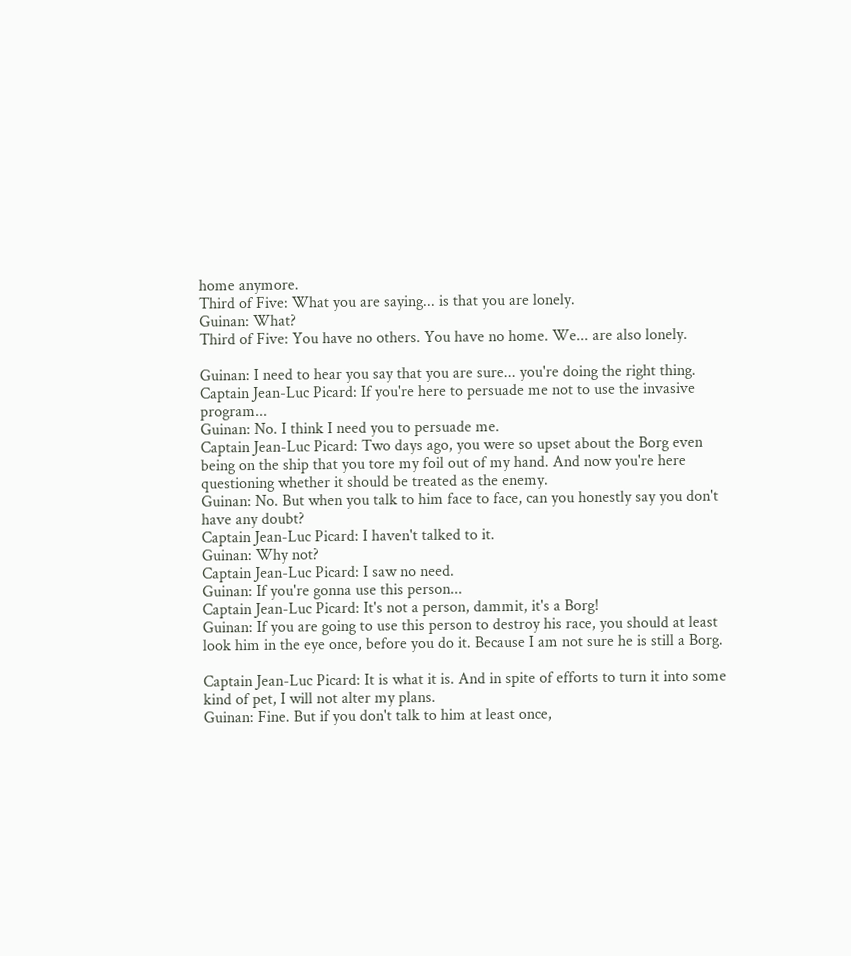home anymore.
Third of Five: What you are saying... is that you are lonely.
Guinan: What?
Third of Five: You have no others. You have no home. We... are also lonely.

Guinan: I need to hear you say that you are sure... you're doing the right thing.
Captain Jean-Luc Picard: If you're here to persuade me not to use the invasive program...
Guinan: No. I think I need you to persuade me.
Captain Jean-Luc Picard: Two days ago, you were so upset about the Borg even being on the ship that you tore my foil out of my hand. And now you're here questioning whether it should be treated as the enemy.
Guinan: No. But when you talk to him face to face, can you honestly say you don't have any doubt?
Captain Jean-Luc Picard: I haven't talked to it.
Guinan: Why not?
Captain Jean-Luc Picard: I saw no need.
Guinan: If you're gonna use this person...
Captain Jean-Luc Picard: It's not a person, dammit, it's a Borg!
Guinan: If you are going to use this person to destroy his race, you should at least look him in the eye once, before you do it. Because I am not sure he is still a Borg.

Captain Jean-Luc Picard: It is what it is. And in spite of efforts to turn it into some kind of pet, I will not alter my plans.
Guinan: Fine. But if you don't talk to him at least once,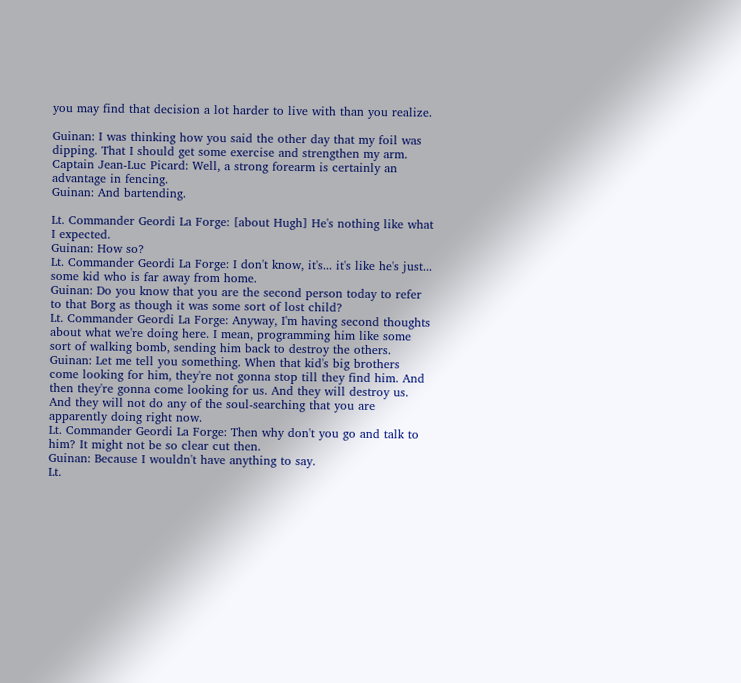you may find that decision a lot harder to live with than you realize.

Guinan: I was thinking how you said the other day that my foil was dipping. That I should get some exercise and strengthen my arm.
Captain Jean-Luc Picard: Well, a strong forearm is certainly an advantage in fencing.
Guinan: And bartending.

Lt. Commander Geordi La Forge: [about Hugh] He's nothing like what I expected.
Guinan: How so?
Lt. Commander Geordi La Forge: I don't know, it's... it's like he's just... some kid who is far away from home.
Guinan: Do you know that you are the second person today to refer to that Borg as though it was some sort of lost child?
Lt. Commander Geordi La Forge: Anyway, I'm having second thoughts about what we're doing here. I mean, programming him like some sort of walking bomb, sending him back to destroy the others.
Guinan: Let me tell you something. When that kid's big brothers come looking for him, they're not gonna stop till they find him. And then they're gonna come looking for us. And they will destroy us. And they will not do any of the soul-searching that you are apparently doing right now.
Lt. Commander Geordi La Forge: Then why don't you go and talk to him? It might not be so clear cut then.
Guinan: Because I wouldn't have anything to say.
Lt.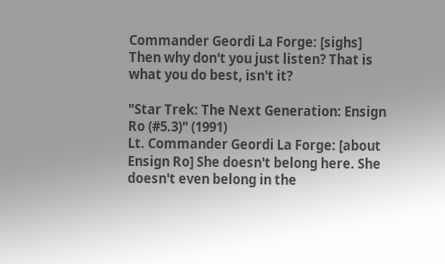Commander Geordi La Forge: [sighs] Then why don't you just listen? That is what you do best, isn't it?

"Star Trek: The Next Generation: Ensign Ro (#5.3)" (1991)
Lt. Commander Geordi La Forge: [about Ensign Ro] She doesn't belong here. She doesn't even belong in the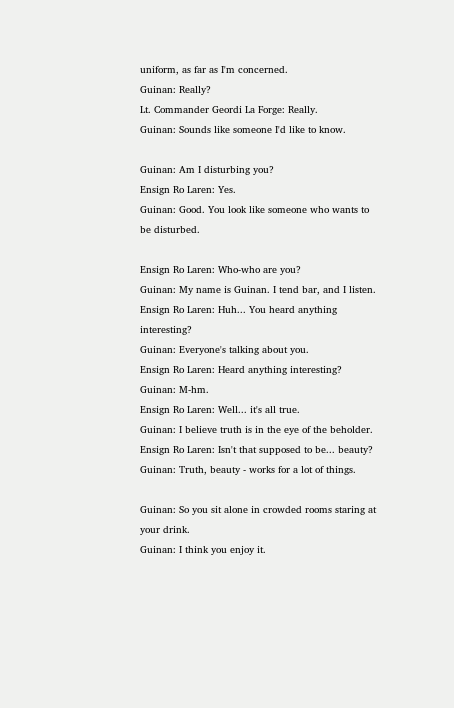uniform, as far as I'm concerned.
Guinan: Really?
Lt. Commander Geordi La Forge: Really.
Guinan: Sounds like someone I'd like to know.

Guinan: Am I disturbing you?
Ensign Ro Laren: Yes.
Guinan: Good. You look like someone who wants to be disturbed.

Ensign Ro Laren: Who-who are you?
Guinan: My name is Guinan. I tend bar, and I listen.
Ensign Ro Laren: Huh... You heard anything interesting?
Guinan: Everyone's talking about you.
Ensign Ro Laren: Heard anything interesting?
Guinan: M-hm.
Ensign Ro Laren: Well... it's all true.
Guinan: I believe truth is in the eye of the beholder.
Ensign Ro Laren: Isn't that supposed to be... beauty?
Guinan: Truth, beauty - works for a lot of things.

Guinan: So you sit alone in crowded rooms staring at your drink.
Guinan: I think you enjoy it.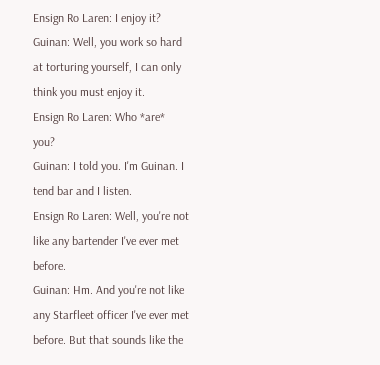Ensign Ro Laren: I enjoy it?
Guinan: Well, you work so hard at torturing yourself, I can only think you must enjoy it.
Ensign Ro Laren: Who *are* you?
Guinan: I told you. I'm Guinan. I tend bar and I listen.
Ensign Ro Laren: Well, you're not like any bartender I've ever met before.
Guinan: Hm. And you're not like any Starfleet officer I've ever met before. But that sounds like the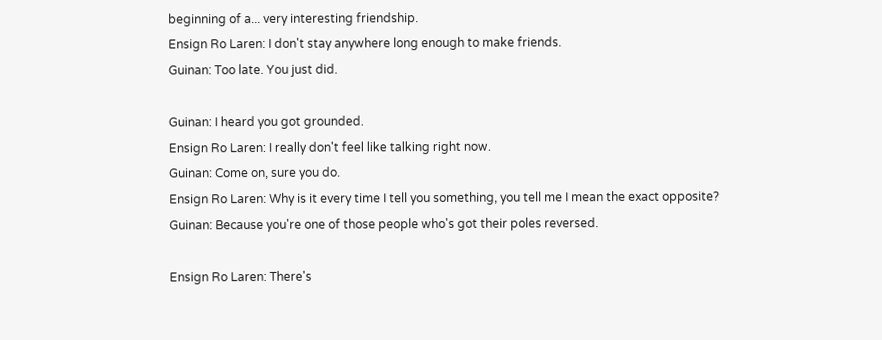beginning of a... very interesting friendship.
Ensign Ro Laren: I don't stay anywhere long enough to make friends.
Guinan: Too late. You just did.

Guinan: I heard you got grounded.
Ensign Ro Laren: I really don't feel like talking right now.
Guinan: Come on, sure you do.
Ensign Ro Laren: Why is it every time I tell you something, you tell me I mean the exact opposite?
Guinan: Because you're one of those people who's got their poles reversed.

Ensign Ro Laren: There's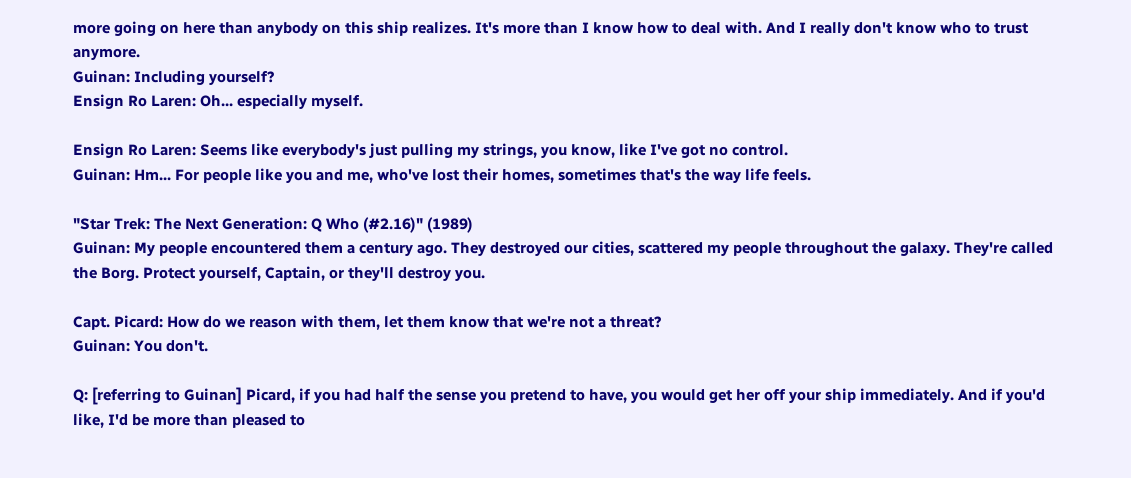more going on here than anybody on this ship realizes. It's more than I know how to deal with. And I really don't know who to trust anymore.
Guinan: Including yourself?
Ensign Ro Laren: Oh... especially myself.

Ensign Ro Laren: Seems like everybody's just pulling my strings, you know, like I've got no control.
Guinan: Hm... For people like you and me, who've lost their homes, sometimes that's the way life feels.

"Star Trek: The Next Generation: Q Who (#2.16)" (1989)
Guinan: My people encountered them a century ago. They destroyed our cities, scattered my people throughout the galaxy. They're called the Borg. Protect yourself, Captain, or they'll destroy you.

Capt. Picard: How do we reason with them, let them know that we're not a threat?
Guinan: You don't.

Q: [referring to Guinan] Picard, if you had half the sense you pretend to have, you would get her off your ship immediately. And if you'd like, I'd be more than pleased to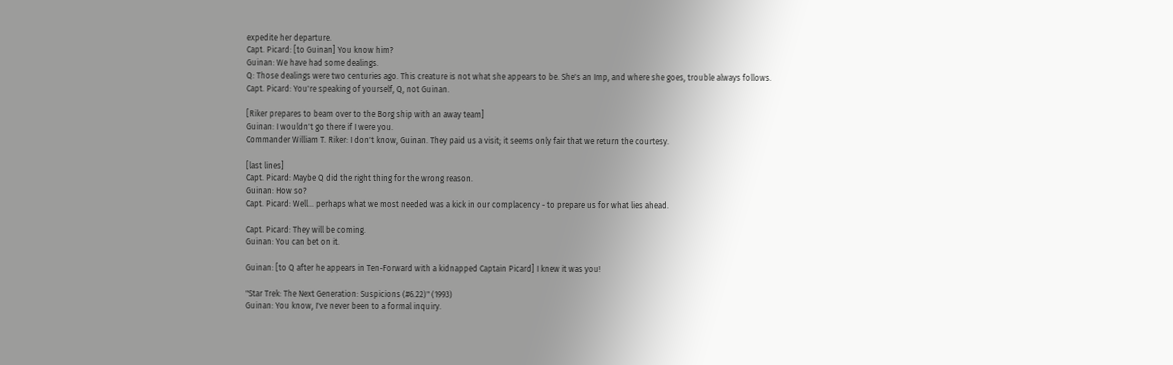expedite her departure.
Capt. Picard: [to Guinan] You know him?
Guinan: We have had some dealings.
Q: Those dealings were two centuries ago. This creature is not what she appears to be. She's an Imp, and where she goes, trouble always follows.
Capt. Picard: You're speaking of yourself, Q, not Guinan.

[Riker prepares to beam over to the Borg ship with an away team]
Guinan: I wouldn't go there if I were you.
Commander William T. Riker: I don't know, Guinan. They paid us a visit; it seems only fair that we return the courtesy.

[last lines]
Capt. Picard: Maybe Q did the right thing for the wrong reason.
Guinan: How so?
Capt. Picard: Well... perhaps what we most needed was a kick in our complacency - to prepare us for what lies ahead.

Capt. Picard: They will be coming.
Guinan: You can bet on it.

Guinan: [to Q after he appears in Ten-Forward with a kidnapped Captain Picard] I knew it was you!

"Star Trek: The Next Generation: Suspicions (#6.22)" (1993)
Guinan: You know, I've never been to a formal inquiry.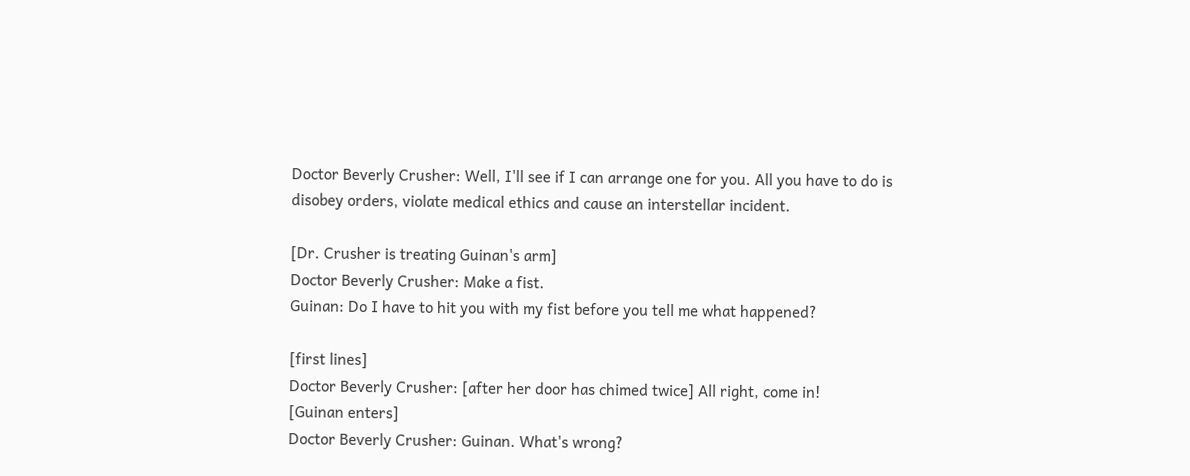Doctor Beverly Crusher: Well, I'll see if I can arrange one for you. All you have to do is disobey orders, violate medical ethics and cause an interstellar incident.

[Dr. Crusher is treating Guinan's arm]
Doctor Beverly Crusher: Make a fist.
Guinan: Do I have to hit you with my fist before you tell me what happened?

[first lines]
Doctor Beverly Crusher: [after her door has chimed twice] All right, come in!
[Guinan enters]
Doctor Beverly Crusher: Guinan. What's wrong?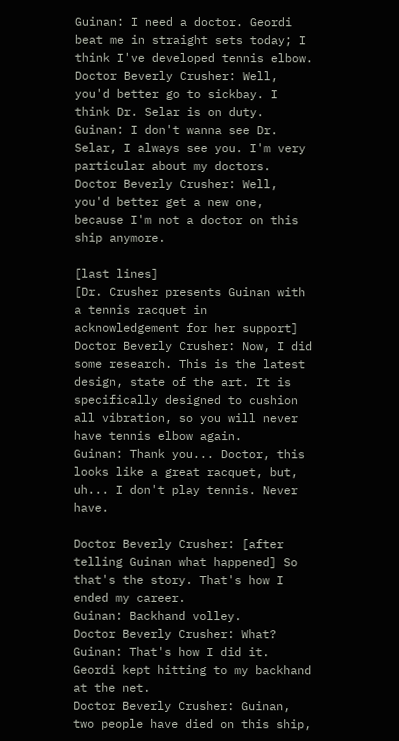Guinan: I need a doctor. Geordi beat me in straight sets today; I think I've developed tennis elbow.
Doctor Beverly Crusher: Well, you'd better go to sickbay. I think Dr. Selar is on duty.
Guinan: I don't wanna see Dr. Selar, I always see you. I'm very particular about my doctors.
Doctor Beverly Crusher: Well, you'd better get a new one, because I'm not a doctor on this ship anymore.

[last lines]
[Dr. Crusher presents Guinan with a tennis racquet in acknowledgement for her support]
Doctor Beverly Crusher: Now, I did some research. This is the latest design, state of the art. It is specifically designed to cushion all vibration, so you will never have tennis elbow again.
Guinan: Thank you... Doctor, this looks like a great racquet, but, uh... I don't play tennis. Never have.

Doctor Beverly Crusher: [after telling Guinan what happened] So that's the story. That's how I ended my career.
Guinan: Backhand volley.
Doctor Beverly Crusher: What?
Guinan: That's how I did it. Geordi kept hitting to my backhand at the net.
Doctor Beverly Crusher: Guinan, two people have died on this ship,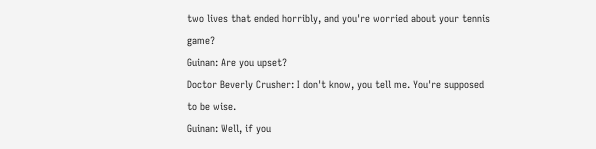two lives that ended horribly, and you're worried about your tennis game?
Guinan: Are you upset?
Doctor Beverly Crusher: I don't know, you tell me. You're supposed to be wise.
Guinan: Well, if you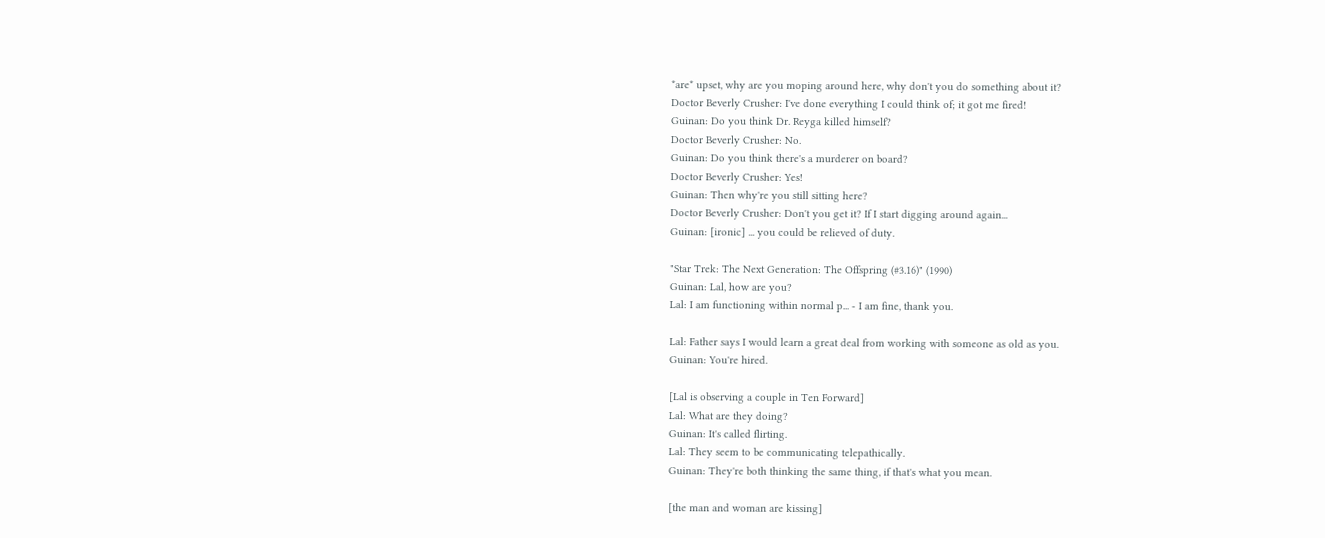*are* upset, why are you moping around here, why don't you do something about it?
Doctor Beverly Crusher: I've done everything I could think of; it got me fired!
Guinan: Do you think Dr. Reyga killed himself?
Doctor Beverly Crusher: No.
Guinan: Do you think there's a murderer on board?
Doctor Beverly Crusher: Yes!
Guinan: Then why're you still sitting here?
Doctor Beverly Crusher: Don't you get it? If I start digging around again...
Guinan: [ironic] ... you could be relieved of duty.

"Star Trek: The Next Generation: The Offspring (#3.16)" (1990)
Guinan: Lal, how are you?
Lal: I am functioning within normal p... - I am fine, thank you.

Lal: Father says I would learn a great deal from working with someone as old as you.
Guinan: You're hired.

[Lal is observing a couple in Ten Forward]
Lal: What are they doing?
Guinan: It's called flirting.
Lal: They seem to be communicating telepathically.
Guinan: They're both thinking the same thing, if that's what you mean.

[the man and woman are kissing]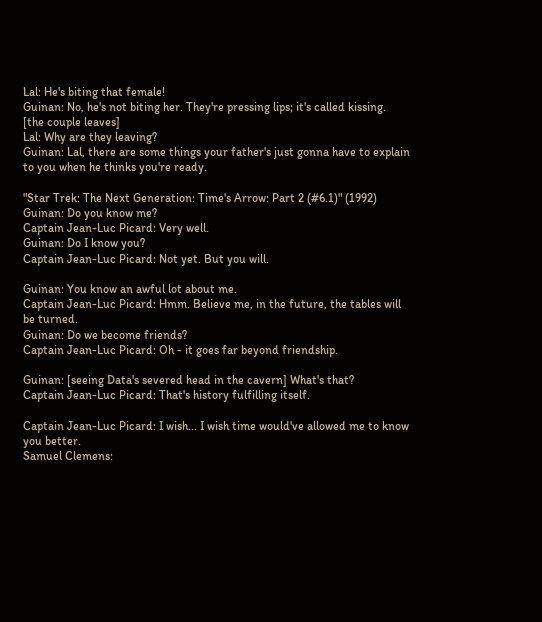Lal: He's biting that female!
Guinan: No, he's not biting her. They're pressing lips; it's called kissing.
[the couple leaves]
Lal: Why are they leaving?
Guinan: Lal, there are some things your father's just gonna have to explain to you when he thinks you're ready.

"Star Trek: The Next Generation: Time's Arrow: Part 2 (#6.1)" (1992)
Guinan: Do you know me?
Captain Jean-Luc Picard: Very well.
Guinan: Do I know you?
Captain Jean-Luc Picard: Not yet. But you will.

Guinan: You know an awful lot about me.
Captain Jean-Luc Picard: Hmm. Believe me, in the future, the tables will be turned.
Guinan: Do we become friends?
Captain Jean-Luc Picard: Oh - it goes far beyond friendship.

Guinan: [seeing Data's severed head in the cavern] What's that?
Captain Jean-Luc Picard: That's history fulfilling itself.

Captain Jean-Luc Picard: I wish... I wish time would've allowed me to know you better.
Samuel Clemens: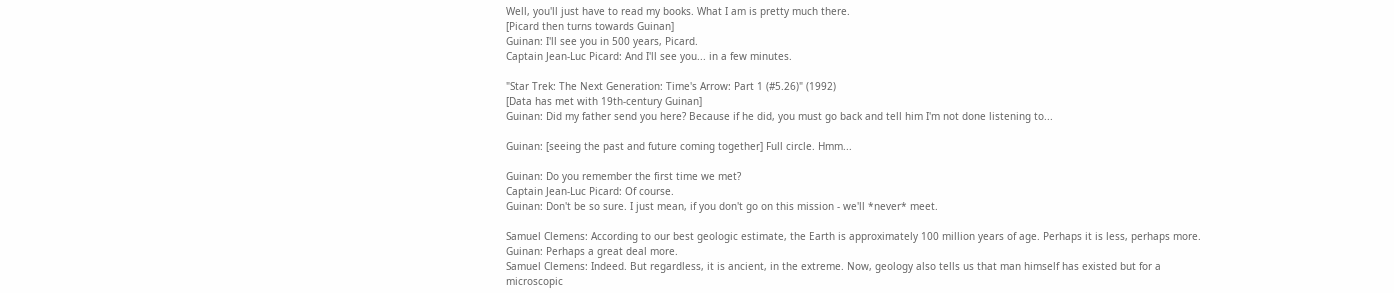Well, you'll just have to read my books. What I am is pretty much there.
[Picard then turns towards Guinan]
Guinan: I'll see you in 500 years, Picard.
Captain Jean-Luc Picard: And I'll see you... in a few minutes.

"Star Trek: The Next Generation: Time's Arrow: Part 1 (#5.26)" (1992)
[Data has met with 19th-century Guinan]
Guinan: Did my father send you here? Because if he did, you must go back and tell him I'm not done listening to...

Guinan: [seeing the past and future coming together] Full circle. Hmm...

Guinan: Do you remember the first time we met?
Captain Jean-Luc Picard: Of course.
Guinan: Don't be so sure. I just mean, if you don't go on this mission - we'll *never* meet.

Samuel Clemens: According to our best geologic estimate, the Earth is approximately 100 million years of age. Perhaps it is less, perhaps more.
Guinan: Perhaps a great deal more.
Samuel Clemens: Indeed. But regardless, it is ancient, in the extreme. Now, geology also tells us that man himself has existed but for a microscopic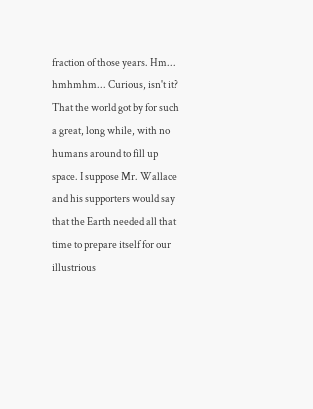fraction of those years. Hm... hmhmhm... Curious, isn't it? That the world got by for such a great, long while, with no humans around to fill up space. I suppose Mr. Wallace and his supporters would say that the Earth needed all that time to prepare itself for our illustrious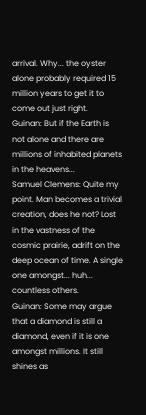arrival. Why... the oyster alone probably required 15 million years to get it to come out just right.
Guinan: But if the Earth is not alone and there are millions of inhabited planets in the heavens...
Samuel Clemens: Quite my point. Man becomes a trivial creation, does he not? Lost in the vastness of the cosmic prairie, adrift on the deep ocean of time. A single one amongst... huh... countless others.
Guinan: Some may argue that a diamond is still a diamond, even if it is one amongst millions. It still shines as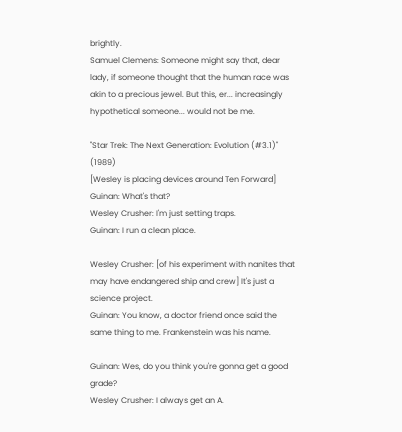brightly.
Samuel Clemens: Someone might say that, dear lady, if someone thought that the human race was akin to a precious jewel. But this, er... increasingly hypothetical someone... would not be me.

"Star Trek: The Next Generation: Evolution (#3.1)" (1989)
[Wesley is placing devices around Ten Forward]
Guinan: What's that?
Wesley Crusher: I'm just setting traps.
Guinan: I run a clean place.

Wesley Crusher: [of his experiment with nanites that may have endangered ship and crew] It's just a science project.
Guinan: You know, a doctor friend once said the same thing to me. Frankenstein was his name.

Guinan: Wes, do you think you're gonna get a good grade?
Wesley Crusher: I always get an A.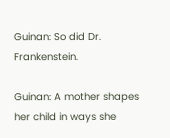Guinan: So did Dr. Frankenstein.

Guinan: A mother shapes her child in ways she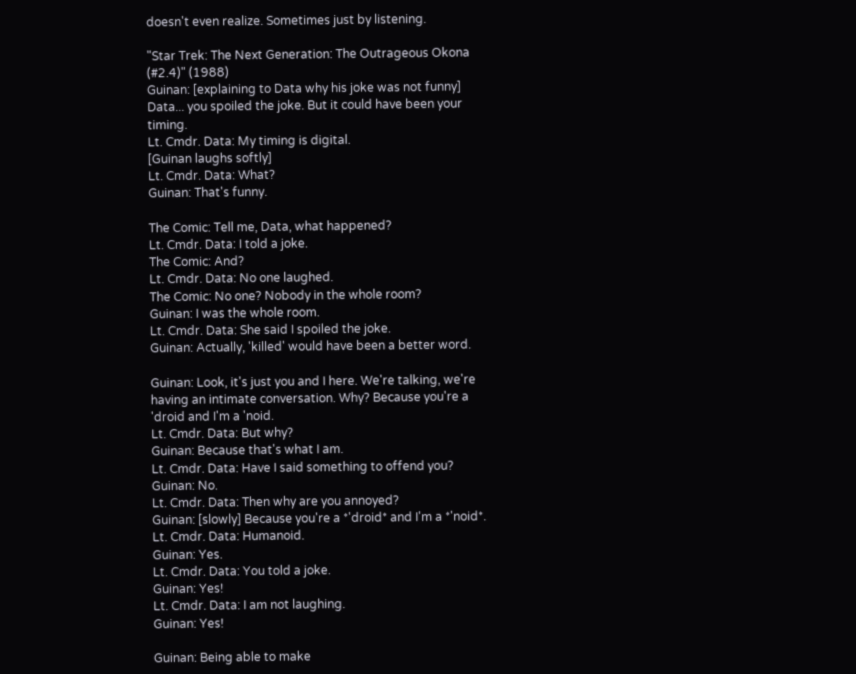doesn't even realize. Sometimes just by listening.

"Star Trek: The Next Generation: The Outrageous Okona (#2.4)" (1988)
Guinan: [explaining to Data why his joke was not funny] Data... you spoiled the joke. But it could have been your timing.
Lt. Cmdr. Data: My timing is digital.
[Guinan laughs softly]
Lt. Cmdr. Data: What?
Guinan: That's funny.

The Comic: Tell me, Data, what happened?
Lt. Cmdr. Data: I told a joke.
The Comic: And?
Lt. Cmdr. Data: No one laughed.
The Comic: No one? Nobody in the whole room?
Guinan: I was the whole room.
Lt. Cmdr. Data: She said I spoiled the joke.
Guinan: Actually, 'killed' would have been a better word.

Guinan: Look, it's just you and I here. We're talking, we're having an intimate conversation. Why? Because you're a 'droid and I'm a 'noid.
Lt. Cmdr. Data: But why?
Guinan: Because that's what I am.
Lt. Cmdr. Data: Have I said something to offend you?
Guinan: No.
Lt. Cmdr. Data: Then why are you annoyed?
Guinan: [slowly] Because you're a *'droid* and I'm a *'noid*.
Lt. Cmdr. Data: Humanoid.
Guinan: Yes.
Lt. Cmdr. Data: You told a joke.
Guinan: Yes!
Lt. Cmdr. Data: I am not laughing.
Guinan: Yes!

Guinan: Being able to make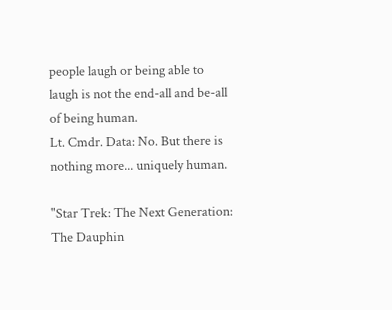people laugh or being able to laugh is not the end-all and be-all of being human.
Lt. Cmdr. Data: No. But there is nothing more... uniquely human.

"Star Trek: The Next Generation: The Dauphin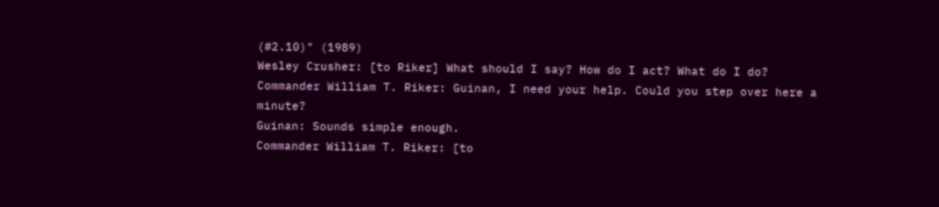(#2.10)" (1989)
Wesley Crusher: [to Riker] What should I say? How do I act? What do I do?
Commander William T. Riker: Guinan, I need your help. Could you step over here a minute?
Guinan: Sounds simple enough.
Commander William T. Riker: [to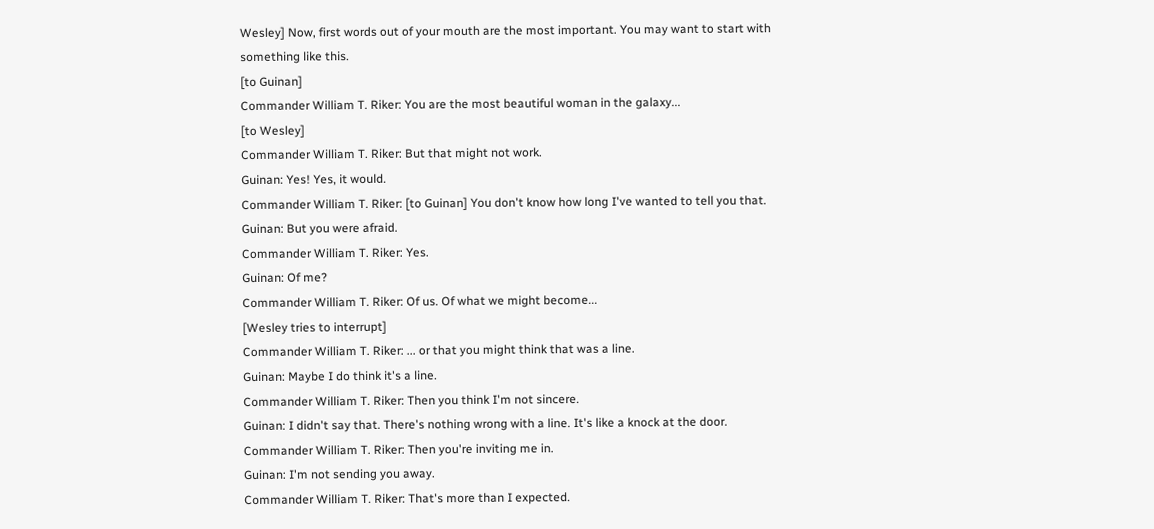Wesley] Now, first words out of your mouth are the most important. You may want to start with something like this.
[to Guinan]
Commander William T. Riker: You are the most beautiful woman in the galaxy...
[to Wesley]
Commander William T. Riker: But that might not work.
Guinan: Yes! Yes, it would.
Commander William T. Riker: [to Guinan] You don't know how long I've wanted to tell you that.
Guinan: But you were afraid.
Commander William T. Riker: Yes.
Guinan: Of me?
Commander William T. Riker: Of us. Of what we might become...
[Wesley tries to interrupt]
Commander William T. Riker: ... or that you might think that was a line.
Guinan: Maybe I do think it's a line.
Commander William T. Riker: Then you think I'm not sincere.
Guinan: I didn't say that. There's nothing wrong with a line. It's like a knock at the door.
Commander William T. Riker: Then you're inviting me in.
Guinan: I'm not sending you away.
Commander William T. Riker: That's more than I expected.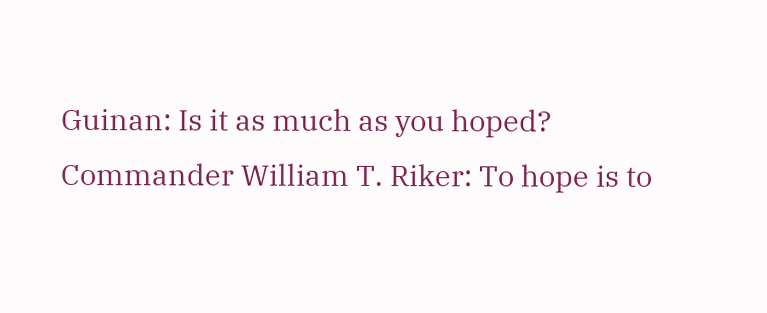Guinan: Is it as much as you hoped?
Commander William T. Riker: To hope is to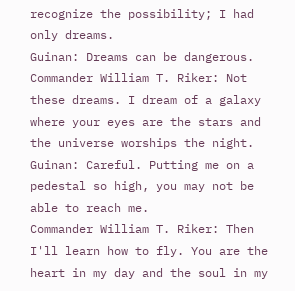recognize the possibility; I had only dreams.
Guinan: Dreams can be dangerous.
Commander William T. Riker: Not these dreams. I dream of a galaxy where your eyes are the stars and the universe worships the night.
Guinan: Careful. Putting me on a pedestal so high, you may not be able to reach me.
Commander William T. Riker: Then I'll learn how to fly. You are the heart in my day and the soul in my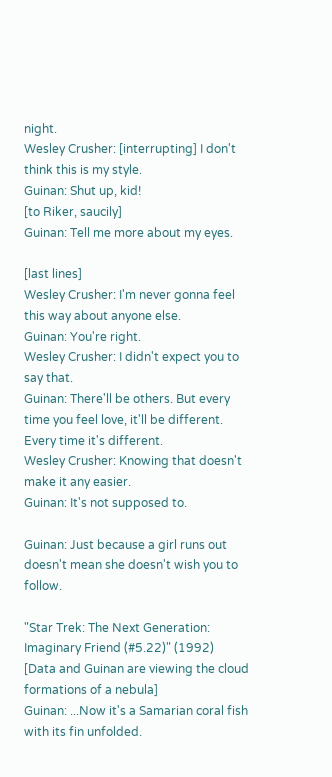night.
Wesley Crusher: [interrupting] I don't think this is my style.
Guinan: Shut up, kid!
[to Riker, saucily]
Guinan: Tell me more about my eyes.

[last lines]
Wesley Crusher: I'm never gonna feel this way about anyone else.
Guinan: You're right.
Wesley Crusher: I didn't expect you to say that.
Guinan: There'll be others. But every time you feel love, it'll be different. Every time it's different.
Wesley Crusher: Knowing that doesn't make it any easier.
Guinan: It's not supposed to.

Guinan: Just because a girl runs out doesn't mean she doesn't wish you to follow.

"Star Trek: The Next Generation: Imaginary Friend (#5.22)" (1992)
[Data and Guinan are viewing the cloud formations of a nebula]
Guinan: ...Now it's a Samarian coral fish with its fin unfolded.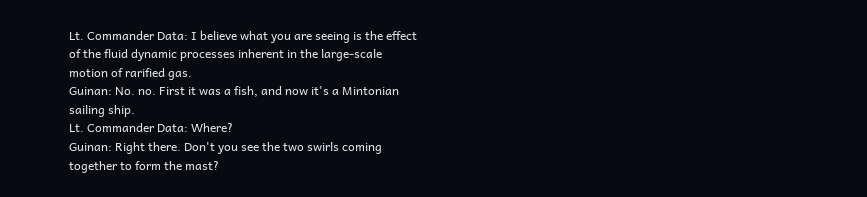Lt. Commander Data: I believe what you are seeing is the effect of the fluid dynamic processes inherent in the large-scale motion of rarified gas.
Guinan: No. no. First it was a fish, and now it's a Mintonian sailing ship.
Lt. Commander Data: Where?
Guinan: Right there. Don't you see the two swirls coming together to form the mast?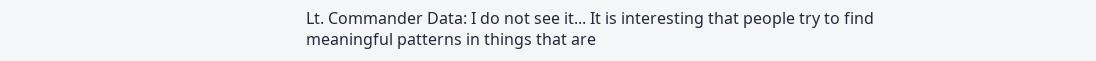Lt. Commander Data: I do not see it... It is interesting that people try to find meaningful patterns in things that are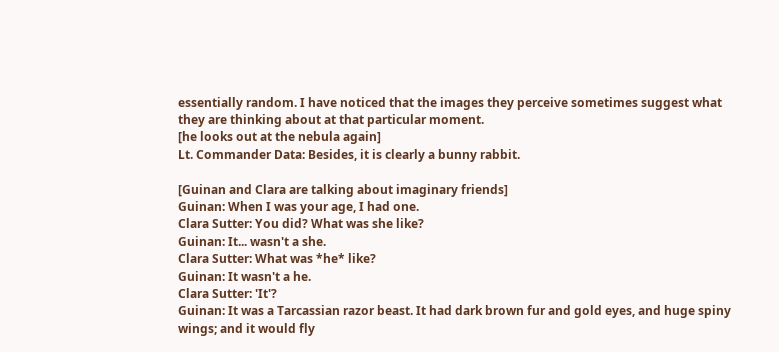essentially random. I have noticed that the images they perceive sometimes suggest what they are thinking about at that particular moment.
[he looks out at the nebula again]
Lt. Commander Data: Besides, it is clearly a bunny rabbit.

[Guinan and Clara are talking about imaginary friends]
Guinan: When I was your age, I had one.
Clara Sutter: You did? What was she like?
Guinan: It... wasn't a she.
Clara Sutter: What was *he* like?
Guinan: It wasn't a he.
Clara Sutter: 'It'?
Guinan: It was a Tarcassian razor beast. It had dark brown fur and gold eyes, and huge spiny wings; and it would fly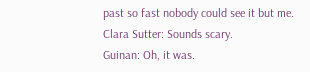past so fast nobody could see it but me.
Clara Sutter: Sounds scary.
Guinan: Oh, it was.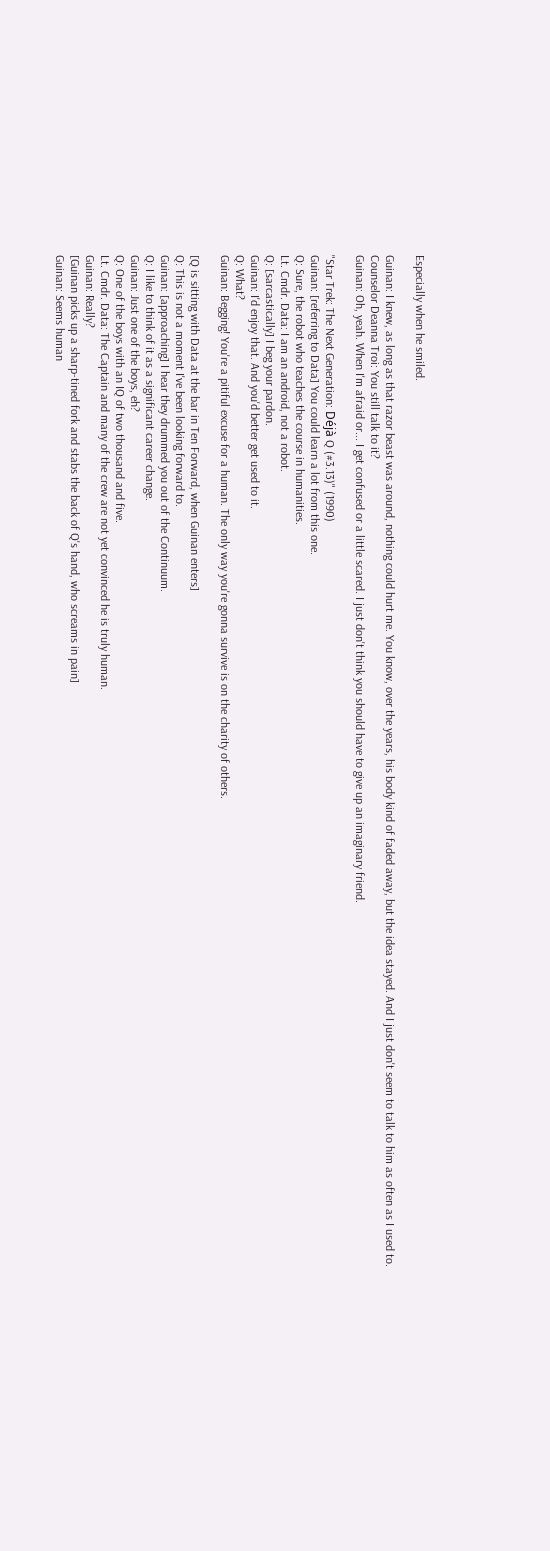Especially when he smiled.

Guinan: I knew, as long as that razor beast was around, nothing could hurt me. You know, over the years, his body kind of faded away, but the idea stayed. And I just don't seem to talk to him as often as I used to.
Counselor Deanna Troi: You still talk to it?
Guinan: Oh, yeah. When I'm afraid or... I get confused or a little scared. I just don't think you should have to give up an imaginary friend.

"Star Trek: The Next Generation: Déjà Q (#3.13)" (1990)
Guinan: [referring to Data] You could learn a lot from this one.
Q: Sure, the robot who teaches the course in humanities.
Lt. Cmdr. Data: I am an android, not a robot.
Q: [sarcastically] I beg your pardon.
Guinan: I'd enjoy that. And you'd better get used to it.
Q: What?
Guinan: Begging! You're a pitiful excuse for a human. The only way you're gonna survive is on the charity of others.

[Q is sitting with Data at the bar in Ten Forward, when Guinan enters]
Q: This is not a moment I've been looking forward to.
Guinan: [approaching] I hear they drummed you out of the Continuum.
Q: I like to think of it as a significant career change.
Guinan: Just one of the boys, eh?
Q: One of the boys with an IQ of two thousand and five.
Lt. Cmdr. Data: The Captain and many of the crew are not yet convinced he is truly human.
Guinan: Really?
[Guinan picks up a sharp-tined fork and stabs the back of Q's hand, who screams in pain]
Guinan: Seems human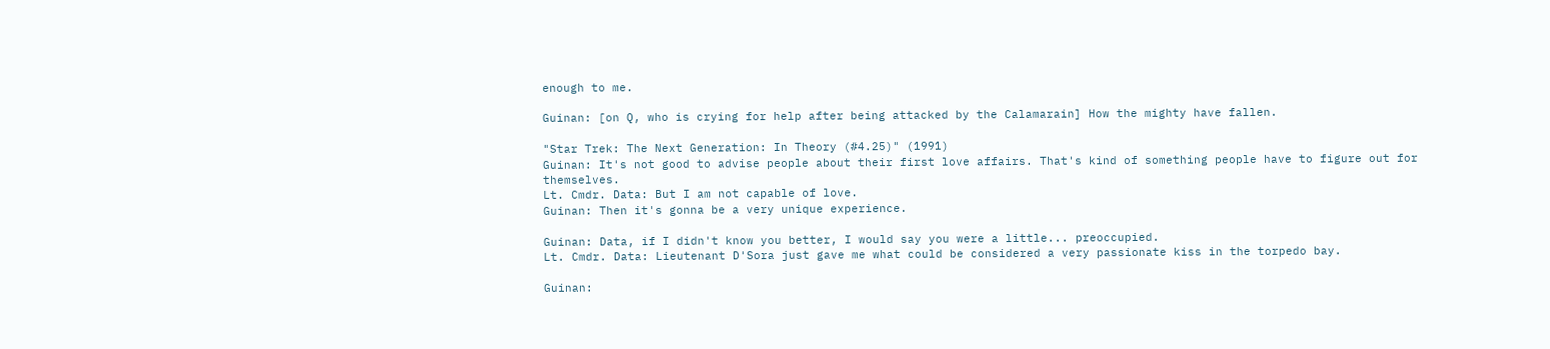enough to me.

Guinan: [on Q, who is crying for help after being attacked by the Calamarain] How the mighty have fallen.

"Star Trek: The Next Generation: In Theory (#4.25)" (1991)
Guinan: It's not good to advise people about their first love affairs. That's kind of something people have to figure out for themselves.
Lt. Cmdr. Data: But I am not capable of love.
Guinan: Then it's gonna be a very unique experience.

Guinan: Data, if I didn't know you better, I would say you were a little... preoccupied.
Lt. Cmdr. Data: Lieutenant D'Sora just gave me what could be considered a very passionate kiss in the torpedo bay.

Guinan: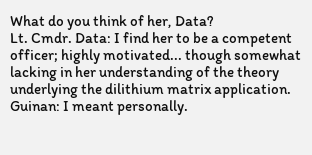What do you think of her, Data?
Lt. Cmdr. Data: I find her to be a competent officer; highly motivated... though somewhat lacking in her understanding of the theory underlying the dilithium matrix application.
Guinan: I meant personally.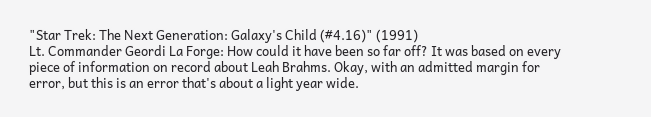"Star Trek: The Next Generation: Galaxy's Child (#4.16)" (1991)
Lt. Commander Geordi La Forge: How could it have been so far off? It was based on every piece of information on record about Leah Brahms. Okay, with an admitted margin for error, but this is an error that's about a light year wide.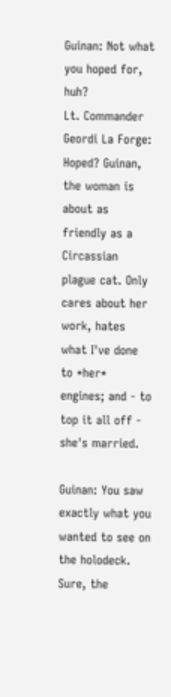Guinan: Not what you hoped for, huh?
Lt. Commander Geordi La Forge: Hoped? Guinan, the woman is about as friendly as a Circassian plague cat. Only cares about her work, hates what I've done to *her* engines; and - to top it all off - she's married.

Guinan: You saw exactly what you wanted to see on the holodeck. Sure, the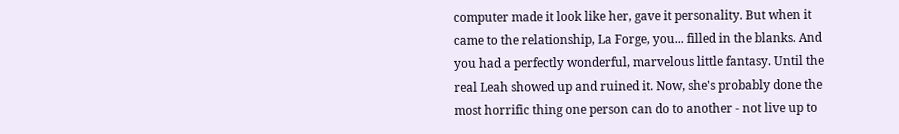computer made it look like her, gave it personality. But when it came to the relationship, La Forge, you... filled in the blanks. And you had a perfectly wonderful, marvelous little fantasy. Until the real Leah showed up and ruined it. Now, she's probably done the most horrific thing one person can do to another - not live up to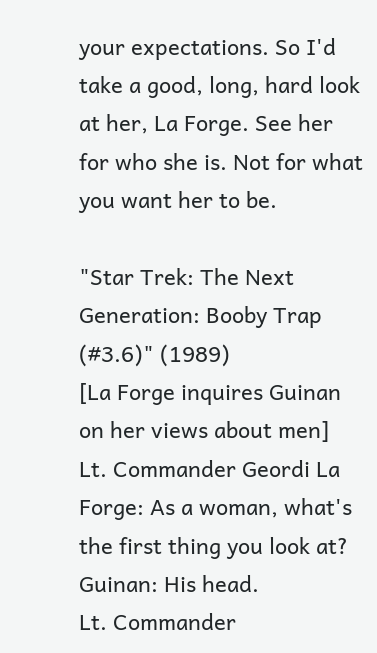your expectations. So I'd take a good, long, hard look at her, La Forge. See her for who she is. Not for what you want her to be.

"Star Trek: The Next Generation: Booby Trap (#3.6)" (1989)
[La Forge inquires Guinan on her views about men]
Lt. Commander Geordi La Forge: As a woman, what's the first thing you look at?
Guinan: His head.
Lt. Commander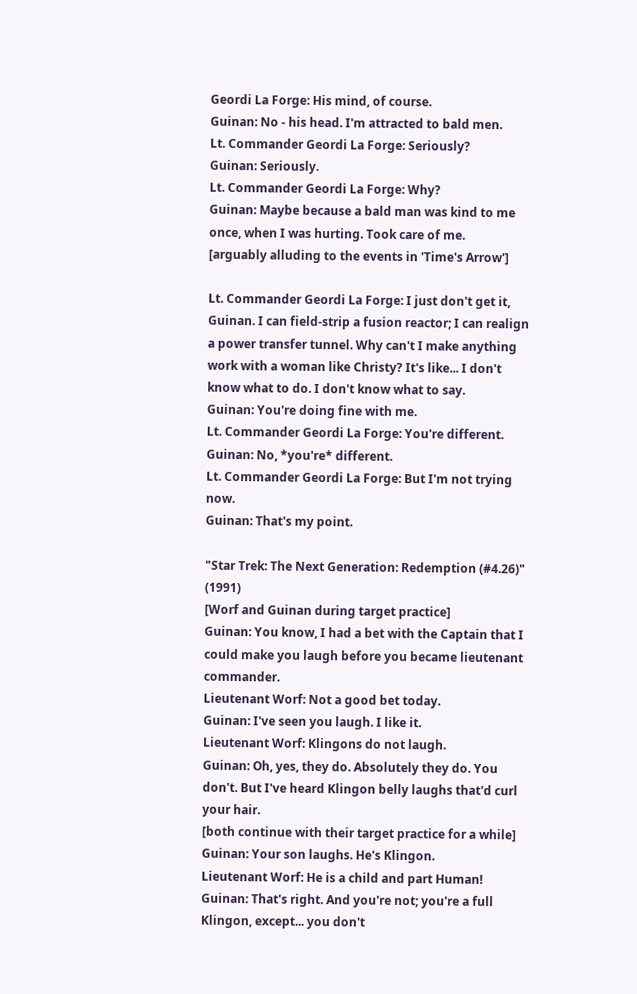Geordi La Forge: His mind, of course.
Guinan: No - his head. I'm attracted to bald men.
Lt. Commander Geordi La Forge: Seriously?
Guinan: Seriously.
Lt. Commander Geordi La Forge: Why?
Guinan: Maybe because a bald man was kind to me once, when I was hurting. Took care of me.
[arguably alluding to the events in 'Time's Arrow']

Lt. Commander Geordi La Forge: I just don't get it, Guinan. I can field-strip a fusion reactor; I can realign a power transfer tunnel. Why can't I make anything work with a woman like Christy? It's like... I don't know what to do. I don't know what to say.
Guinan: You're doing fine with me.
Lt. Commander Geordi La Forge: You're different.
Guinan: No, *you're* different.
Lt. Commander Geordi La Forge: But I'm not trying now.
Guinan: That's my point.

"Star Trek: The Next Generation: Redemption (#4.26)" (1991)
[Worf and Guinan during target practice]
Guinan: You know, I had a bet with the Captain that I could make you laugh before you became lieutenant commander.
Lieutenant Worf: Not a good bet today.
Guinan: I've seen you laugh. I like it.
Lieutenant Worf: Klingons do not laugh.
Guinan: Oh, yes, they do. Absolutely they do. You don't. But I've heard Klingon belly laughs that'd curl your hair.
[both continue with their target practice for a while]
Guinan: Your son laughs. He's Klingon.
Lieutenant Worf: He is a child and part Human!
Guinan: That's right. And you're not; you're a full Klingon, except... you don't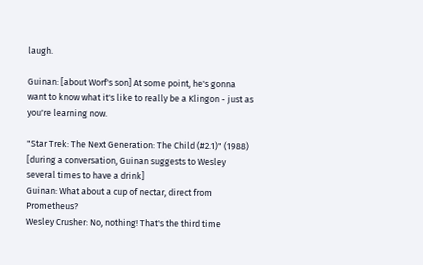laugh.

Guinan: [about Worf's son] At some point, he's gonna want to know what it's like to really be a Klingon - just as you're learning now.

"Star Trek: The Next Generation: The Child (#2.1)" (1988)
[during a conversation, Guinan suggests to Wesley several times to have a drink]
Guinan: What about a cup of nectar, direct from Prometheus?
Wesley Crusher: No, nothing! That's the third time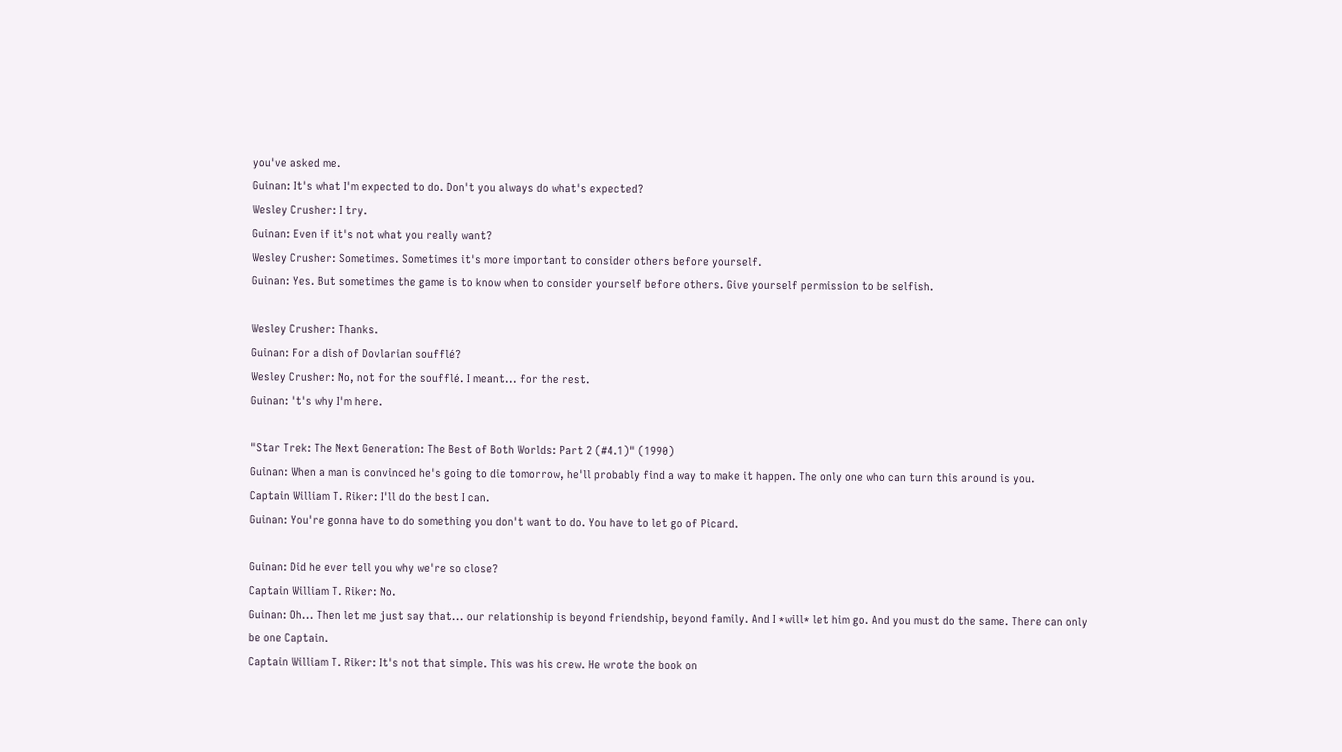you've asked me.
Guinan: It's what I'm expected to do. Don't you always do what's expected?
Wesley Crusher: I try.
Guinan: Even if it's not what you really want?
Wesley Crusher: Sometimes. Sometimes it's more important to consider others before yourself.
Guinan: Yes. But sometimes the game is to know when to consider yourself before others. Give yourself permission to be selfish.

Wesley Crusher: Thanks.
Guinan: For a dish of Dovlarian soufflé?
Wesley Crusher: No, not for the soufflé. I meant... for the rest.
Guinan: 't's why I'm here.

"Star Trek: The Next Generation: The Best of Both Worlds: Part 2 (#4.1)" (1990)
Guinan: When a man is convinced he's going to die tomorrow, he'll probably find a way to make it happen. The only one who can turn this around is you.
Captain William T. Riker: I'll do the best I can.
Guinan: You're gonna have to do something you don't want to do. You have to let go of Picard.

Guinan: Did he ever tell you why we're so close?
Captain William T. Riker: No.
Guinan: Oh... Then let me just say that... our relationship is beyond friendship, beyond family. And I *will* let him go. And you must do the same. There can only be one Captain.
Captain William T. Riker: It's not that simple. This was his crew. He wrote the book on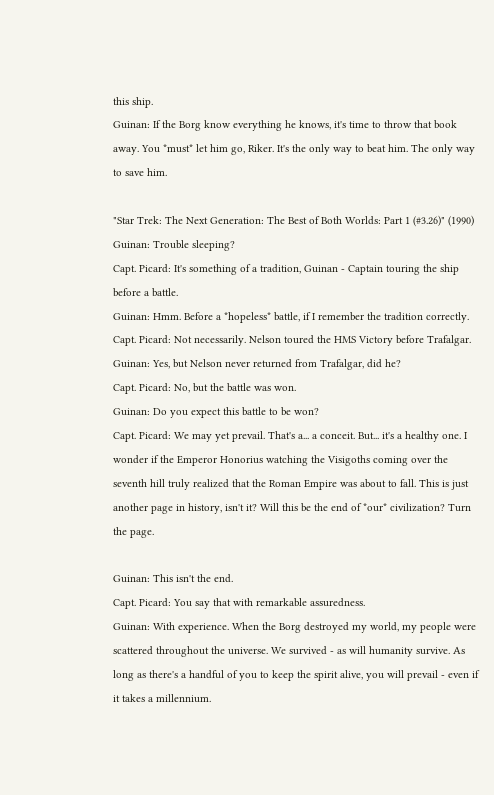this ship.
Guinan: If the Borg know everything he knows, it's time to throw that book away. You *must* let him go, Riker. It's the only way to beat him. The only way to save him.

"Star Trek: The Next Generation: The Best of Both Worlds: Part 1 (#3.26)" (1990)
Guinan: Trouble sleeping?
Capt. Picard: It's something of a tradition, Guinan - Captain touring the ship before a battle.
Guinan: Hmm. Before a *hopeless* battle, if I remember the tradition correctly.
Capt. Picard: Not necessarily. Nelson toured the HMS Victory before Trafalgar.
Guinan: Yes, but Nelson never returned from Trafalgar, did he?
Capt. Picard: No, but the battle was won.
Guinan: Do you expect this battle to be won?
Capt. Picard: We may yet prevail. That's a... a conceit. But... it's a healthy one. I wonder if the Emperor Honorius watching the Visigoths coming over the seventh hill truly realized that the Roman Empire was about to fall. This is just another page in history, isn't it? Will this be the end of *our* civilization? Turn the page.

Guinan: This isn't the end.
Capt. Picard: You say that with remarkable assuredness.
Guinan: With experience. When the Borg destroyed my world, my people were scattered throughout the universe. We survived - as will humanity survive. As long as there's a handful of you to keep the spirit alive, you will prevail - even if it takes a millennium.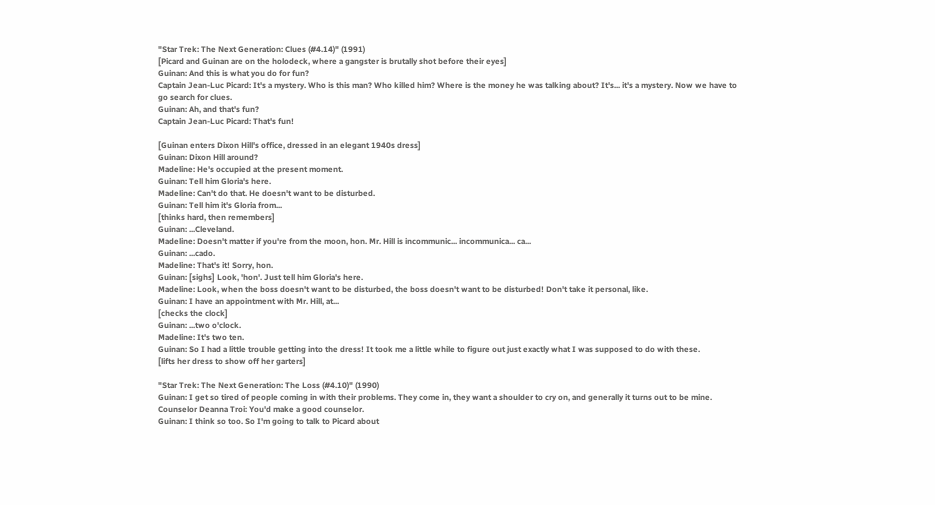"Star Trek: The Next Generation: Clues (#4.14)" (1991)
[Picard and Guinan are on the holodeck, where a gangster is brutally shot before their eyes]
Guinan: And this is what you do for fun?
Captain Jean-Luc Picard: It's a mystery. Who is this man? Who killed him? Where is the money he was talking about? It's... it's a mystery. Now we have to go search for clues.
Guinan: Ah, and that's fun?
Captain Jean-Luc Picard: That's fun!

[Guinan enters Dixon Hill's office, dressed in an elegant 1940s dress]
Guinan: Dixon Hill around?
Madeline: He's occupied at the present moment.
Guinan: Tell him Gloria's here.
Madeline: Can't do that. He doesn't want to be disturbed.
Guinan: Tell him it's Gloria from...
[thinks hard, then remembers]
Guinan: ...Cleveland.
Madeline: Doesn't matter if you're from the moon, hon. Mr. Hill is incommunic... incommunica... ca...
Guinan: ...cado.
Madeline: That's it! Sorry, hon.
Guinan: [sighs] Look, 'hon'. Just tell him Gloria's here.
Madeline: Look, when the boss doesn't want to be disturbed, the boss doesn't want to be disturbed! Don't take it personal, like.
Guinan: I have an appointment with Mr. Hill, at...
[checks the clock]
Guinan: ...two o'clock.
Madeline: It's two ten.
Guinan: So I had a little trouble getting into the dress! It took me a little while to figure out just exactly what I was supposed to do with these.
[lifts her dress to show off her garters]

"Star Trek: The Next Generation: The Loss (#4.10)" (1990)
Guinan: I get so tired of people coming in with their problems. They come in, they want a shoulder to cry on, and generally it turns out to be mine.
Counselor Deanna Troi: You'd make a good counselor.
Guinan: I think so too. So I'm going to talk to Picard about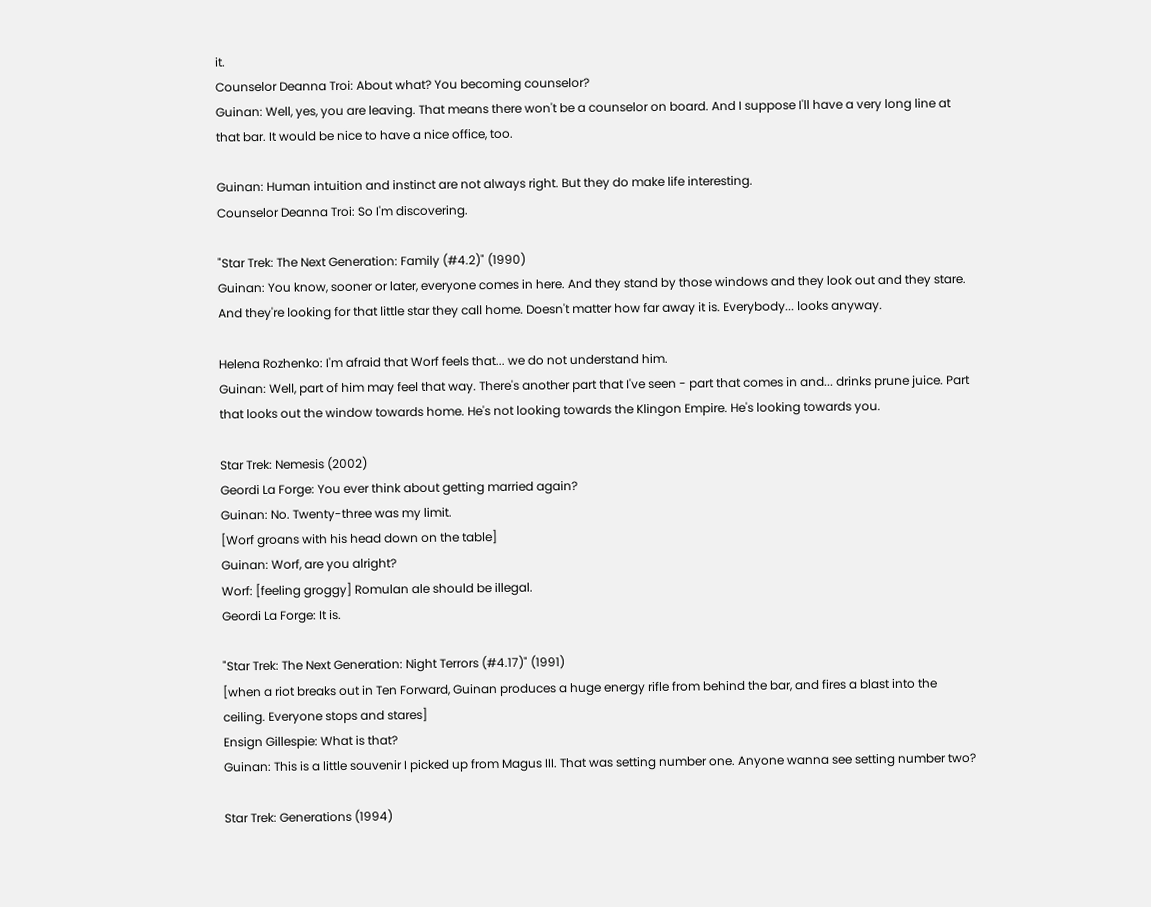it.
Counselor Deanna Troi: About what? You becoming counselor?
Guinan: Well, yes, you are leaving. That means there won't be a counselor on board. And I suppose I'll have a very long line at that bar. It would be nice to have a nice office, too.

Guinan: Human intuition and instinct are not always right. But they do make life interesting.
Counselor Deanna Troi: So I'm discovering.

"Star Trek: The Next Generation: Family (#4.2)" (1990)
Guinan: You know, sooner or later, everyone comes in here. And they stand by those windows and they look out and they stare. And they're looking for that little star they call home. Doesn't matter how far away it is. Everybody... looks anyway.

Helena Rozhenko: I'm afraid that Worf feels that... we do not understand him.
Guinan: Well, part of him may feel that way. There's another part that I've seen - part that comes in and... drinks prune juice. Part that looks out the window towards home. He's not looking towards the Klingon Empire. He's looking towards you.

Star Trek: Nemesis (2002)
Geordi La Forge: You ever think about getting married again?
Guinan: No. Twenty-three was my limit.
[Worf groans with his head down on the table]
Guinan: Worf, are you alright?
Worf: [feeling groggy] Romulan ale should be illegal.
Geordi La Forge: It is.

"Star Trek: The Next Generation: Night Terrors (#4.17)" (1991)
[when a riot breaks out in Ten Forward, Guinan produces a huge energy rifle from behind the bar, and fires a blast into the ceiling. Everyone stops and stares]
Ensign Gillespie: What is that?
Guinan: This is a little souvenir I picked up from Magus III. That was setting number one. Anyone wanna see setting number two?

Star Trek: Generations (1994)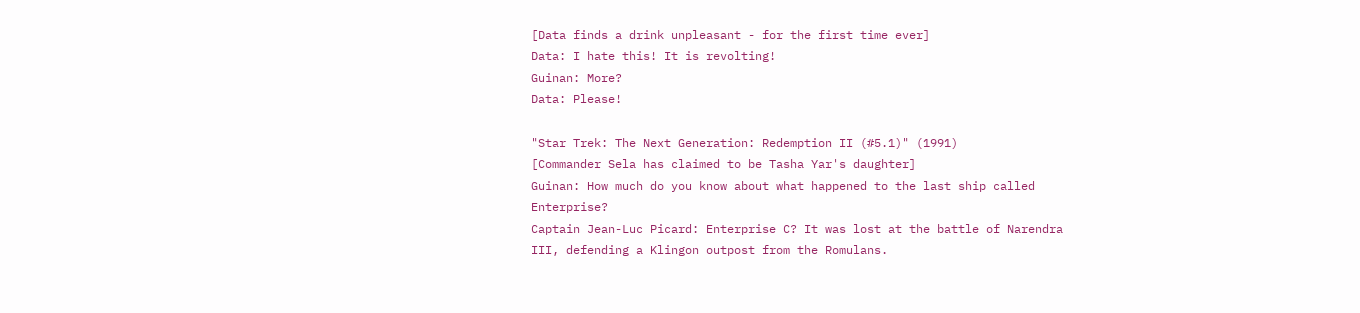[Data finds a drink unpleasant - for the first time ever]
Data: I hate this! It is revolting!
Guinan: More?
Data: Please!

"Star Trek: The Next Generation: Redemption II (#5.1)" (1991)
[Commander Sela has claimed to be Tasha Yar's daughter]
Guinan: How much do you know about what happened to the last ship called Enterprise?
Captain Jean-Luc Picard: Enterprise C? It was lost at the battle of Narendra III, defending a Klingon outpost from the Romulans.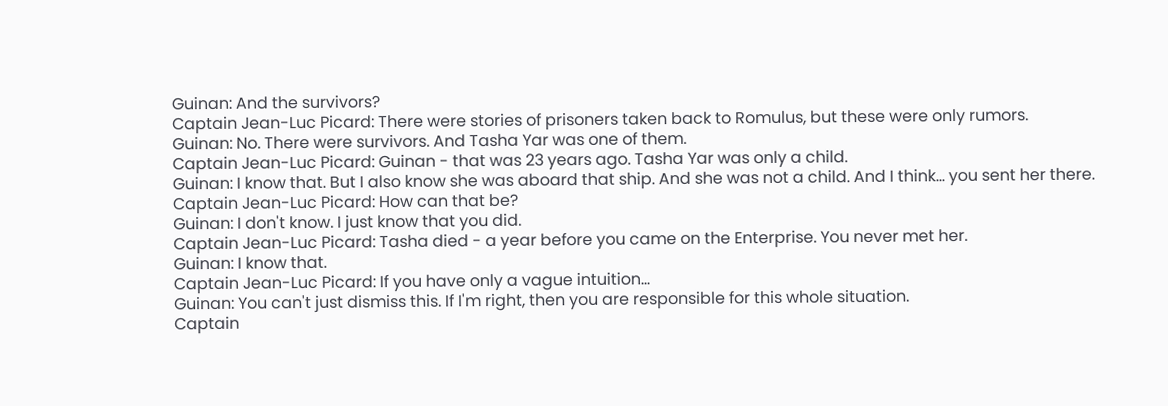Guinan: And the survivors?
Captain Jean-Luc Picard: There were stories of prisoners taken back to Romulus, but these were only rumors.
Guinan: No. There were survivors. And Tasha Yar was one of them.
Captain Jean-Luc Picard: Guinan - that was 23 years ago. Tasha Yar was only a child.
Guinan: I know that. But I also know she was aboard that ship. And she was not a child. And I think... you sent her there.
Captain Jean-Luc Picard: How can that be?
Guinan: I don't know. I just know that you did.
Captain Jean-Luc Picard: Tasha died - a year before you came on the Enterprise. You never met her.
Guinan: I know that.
Captain Jean-Luc Picard: If you have only a vague intuition...
Guinan: You can't just dismiss this. If I'm right, then you are responsible for this whole situation.
Captain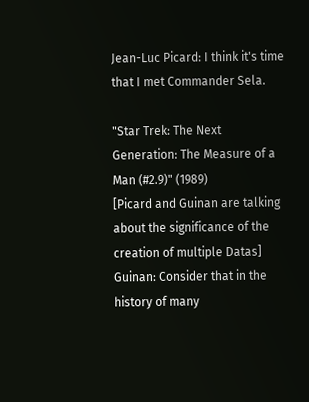Jean-Luc Picard: I think it's time that I met Commander Sela.

"Star Trek: The Next Generation: The Measure of a Man (#2.9)" (1989)
[Picard and Guinan are talking about the significance of the creation of multiple Datas]
Guinan: Consider that in the history of many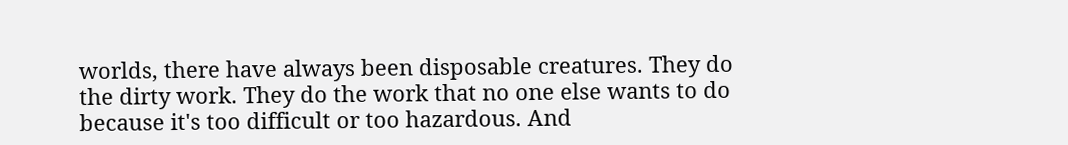worlds, there have always been disposable creatures. They do the dirty work. They do the work that no one else wants to do because it's too difficult or too hazardous. And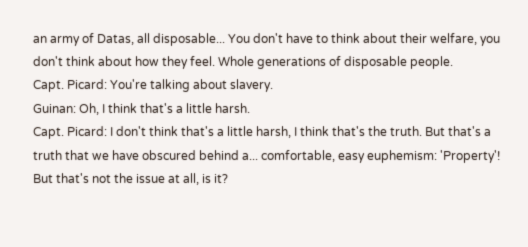an army of Datas, all disposable... You don't have to think about their welfare, you don't think about how they feel. Whole generations of disposable people.
Capt. Picard: You're talking about slavery.
Guinan: Oh, I think that's a little harsh.
Capt. Picard: I don't think that's a little harsh, I think that's the truth. But that's a truth that we have obscured behind a... comfortable, easy euphemism: 'Property'! But that's not the issue at all, is it?